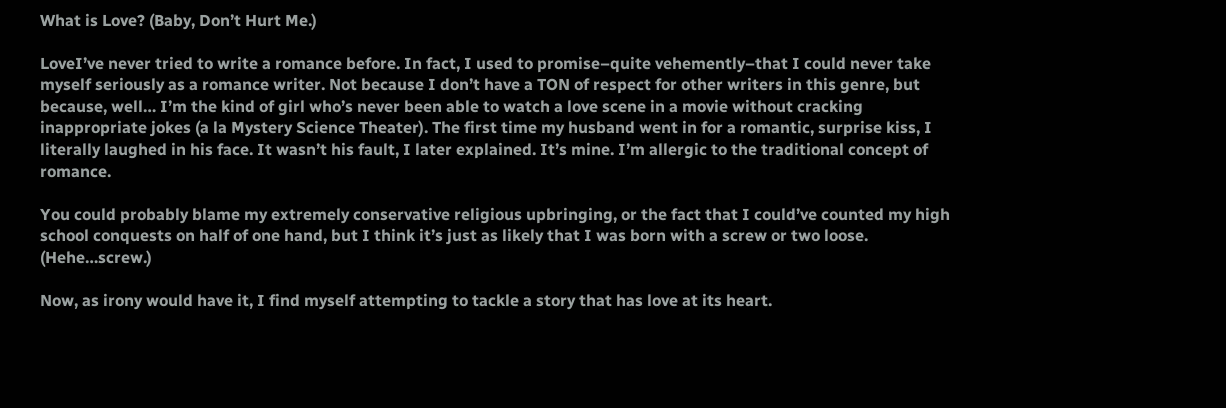What is Love? (Baby, Don’t Hurt Me.)

LoveI’ve never tried to write a romance before. In fact, I used to promise–quite vehemently–that I could never take myself seriously as a romance writer. Not because I don’t have a TON of respect for other writers in this genre, but because, well… I’m the kind of girl who’s never been able to watch a love scene in a movie without cracking inappropriate jokes (a la Mystery Science Theater). The first time my husband went in for a romantic, surprise kiss, I literally laughed in his face. It wasn’t his fault, I later explained. It’s mine. I’m allergic to the traditional concept of romance.

You could probably blame my extremely conservative religious upbringing, or the fact that I could’ve counted my high school conquests on half of one hand, but I think it’s just as likely that I was born with a screw or two loose. (Hehe…screw.)

Now, as irony would have it, I find myself attempting to tackle a story that has love at its heart.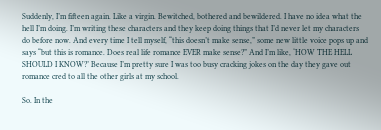Suddenly, I’m fifteen again. Like a virgin. Bewitched, bothered and bewildered. I have no idea what the hell I’m doing. I’m writing these characters and they keep doing things that I’d never let my characters do before now. And every time I tell myself, “this doesn’t make sense,” some new little voice pops up and says “but this is romance. Does real life romance EVER make sense?” And I’m like, ‘HOW THE HELL SHOULD I KNOW?’ Because I’m pretty sure I was too busy cracking jokes on the day they gave out romance cred to all the other girls at my school.

So. In the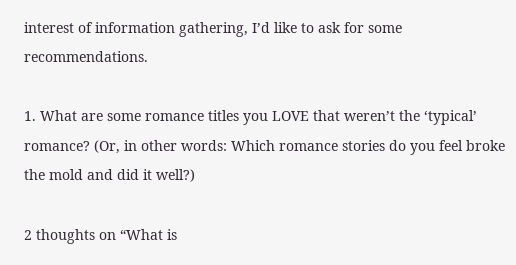interest of information gathering, I’d like to ask for some recommendations.

1. What are some romance titles you LOVE that weren’t the ‘typical’ romance? (Or, in other words: Which romance stories do you feel broke the mold and did it well?)

2 thoughts on “What is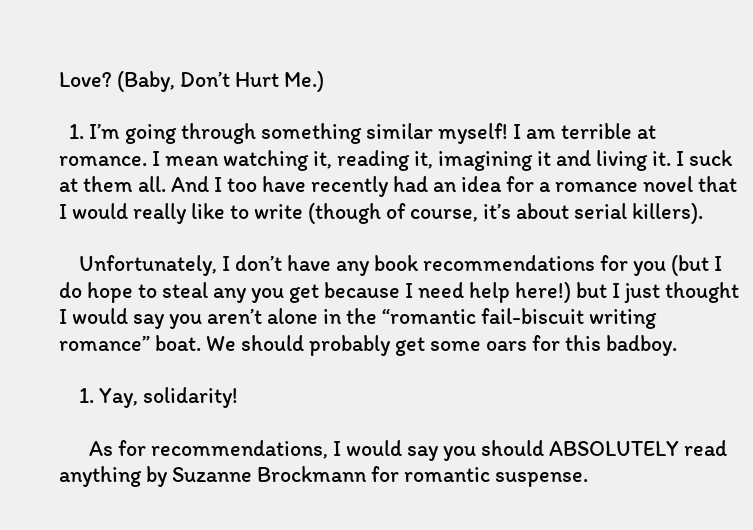Love? (Baby, Don’t Hurt Me.)

  1. I’m going through something similar myself! I am terrible at romance. I mean watching it, reading it, imagining it and living it. I suck at them all. And I too have recently had an idea for a romance novel that I would really like to write (though of course, it’s about serial killers).

    Unfortunately, I don’t have any book recommendations for you (but I do hope to steal any you get because I need help here!) but I just thought I would say you aren’t alone in the “romantic fail-biscuit writing romance” boat. We should probably get some oars for this badboy.

    1. Yay, solidarity!

      As for recommendations, I would say you should ABSOLUTELY read anything by Suzanne Brockmann for romantic suspense.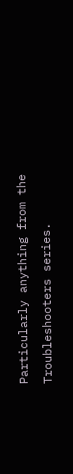Particularly anything from the Troubleshooters series.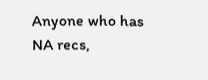Anyone who has NA recs,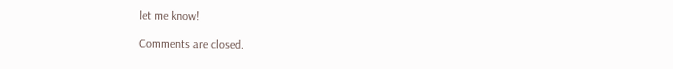let me know!

Comments are closed.